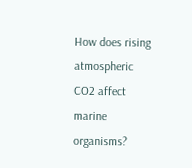How does rising atmospheric CO2 affect marine organisms?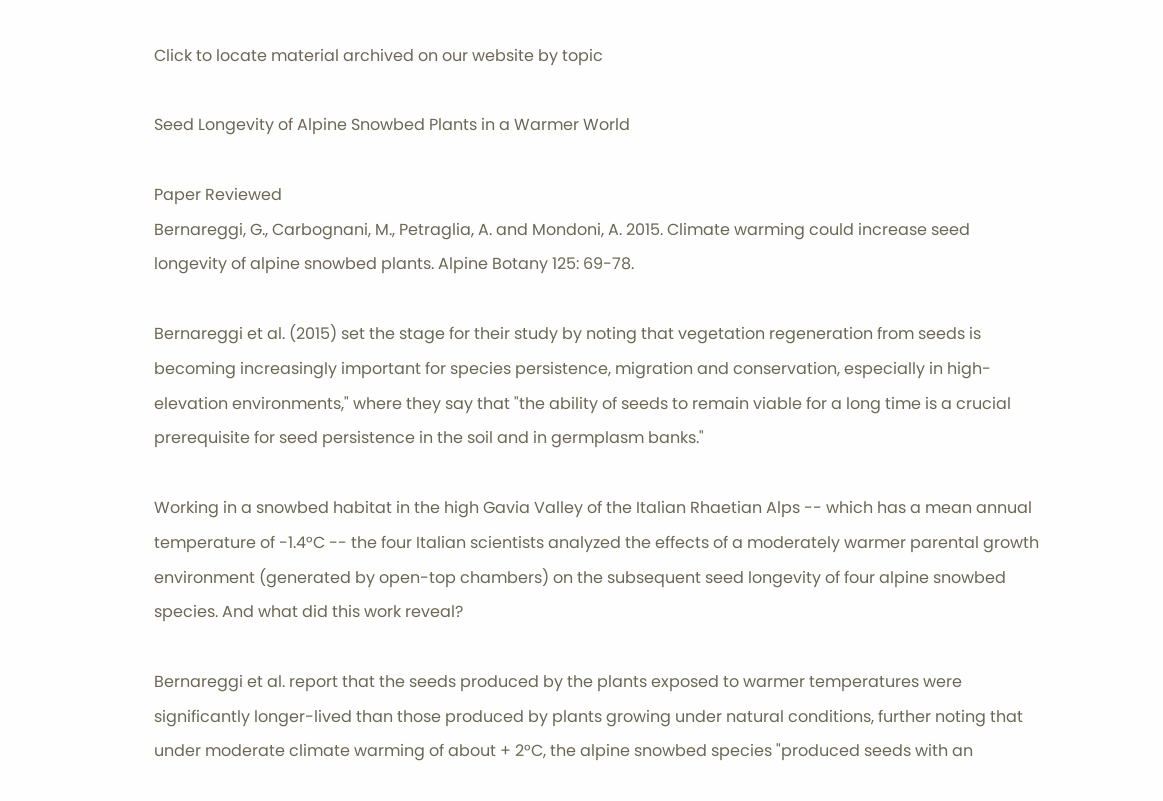Click to locate material archived on our website by topic

Seed Longevity of Alpine Snowbed Plants in a Warmer World

Paper Reviewed
Bernareggi, G., Carbognani, M., Petraglia, A. and Mondoni, A. 2015. Climate warming could increase seed longevity of alpine snowbed plants. Alpine Botany 125: 69-78.

Bernareggi et al. (2015) set the stage for their study by noting that vegetation regeneration from seeds is becoming increasingly important for species persistence, migration and conservation, especially in high-elevation environments," where they say that "the ability of seeds to remain viable for a long time is a crucial prerequisite for seed persistence in the soil and in germplasm banks."

Working in a snowbed habitat in the high Gavia Valley of the Italian Rhaetian Alps -- which has a mean annual temperature of -1.4°C -- the four Italian scientists analyzed the effects of a moderately warmer parental growth environment (generated by open-top chambers) on the subsequent seed longevity of four alpine snowbed species. And what did this work reveal?

Bernareggi et al. report that the seeds produced by the plants exposed to warmer temperatures were significantly longer-lived than those produced by plants growing under natural conditions, further noting that under moderate climate warming of about + 2°C, the alpine snowbed species "produced seeds with an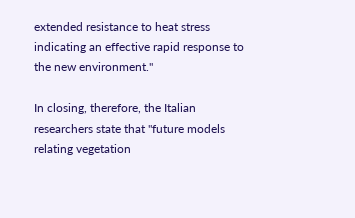extended resistance to heat stress indicating an effective rapid response to the new environment."

In closing, therefore, the Italian researchers state that "future models relating vegetation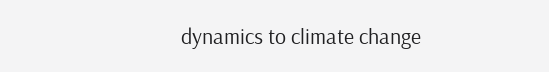dynamics to climate change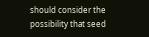should consider the possibility that seed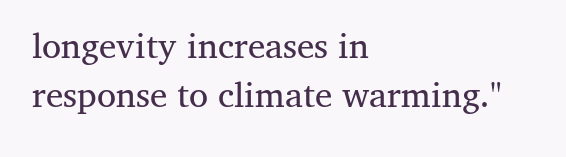longevity increases in response to climate warming."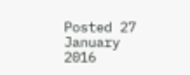Posted 27 January 2016